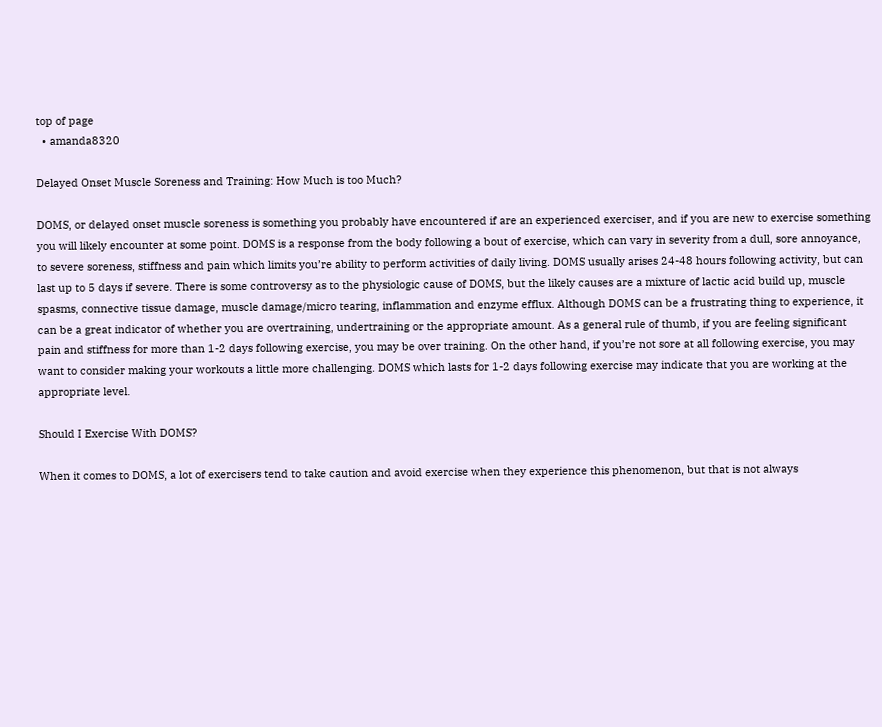top of page
  • amanda8320

Delayed Onset Muscle Soreness and Training: How Much is too Much?

DOMS, or delayed onset muscle soreness is something you probably have encountered if are an experienced exerciser, and if you are new to exercise something you will likely encounter at some point. DOMS is a response from the body following a bout of exercise, which can vary in severity from a dull, sore annoyance, to severe soreness, stiffness and pain which limits you’re ability to perform activities of daily living. DOMS usually arises 24-48 hours following activity, but can last up to 5 days if severe. There is some controversy as to the physiologic cause of DOMS, but the likely causes are a mixture of lactic acid build up, muscle spasms, connective tissue damage, muscle damage/micro tearing, inflammation and enzyme efflux. Although DOMS can be a frustrating thing to experience, it can be a great indicator of whether you are overtraining, undertraining or the appropriate amount. As a general rule of thumb, if you are feeling significant pain and stiffness for more than 1-2 days following exercise, you may be over training. On the other hand, if you’re not sore at all following exercise, you may want to consider making your workouts a little more challenging. DOMS which lasts for 1-2 days following exercise may indicate that you are working at the appropriate level.

Should I Exercise With DOMS?

When it comes to DOMS, a lot of exercisers tend to take caution and avoid exercise when they experience this phenomenon, but that is not always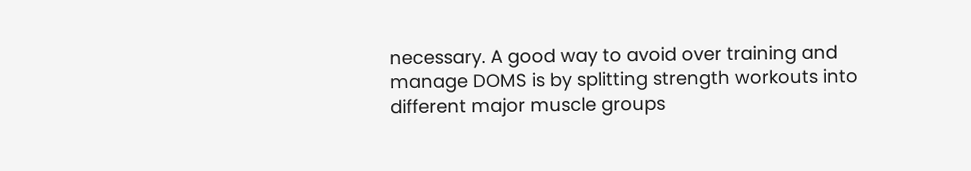necessary. A good way to avoid over training and manage DOMS is by splitting strength workouts into different major muscle groups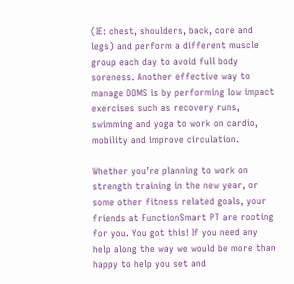(IE: chest, shoulders, back, core and legs) and perform a different muscle group each day to avoid full body soreness. Another effective way to manage DOMS is by performing low impact exercises such as recovery runs, swimming and yoga to work on cardio, mobility and improve circulation.

Whether you’re planning to work on strength training in the new year, or some other fitness related goals, your friends at FunctionSmart PT are rooting for you. You got this! If you need any help along the way we would be more than happy to help you set and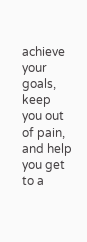achieve your goals, keep you out of pain, and help you get to a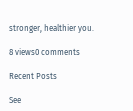stronger, healthier you.

8 views0 comments

Recent Posts

See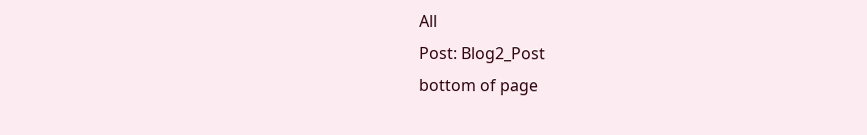All
Post: Blog2_Post
bottom of page